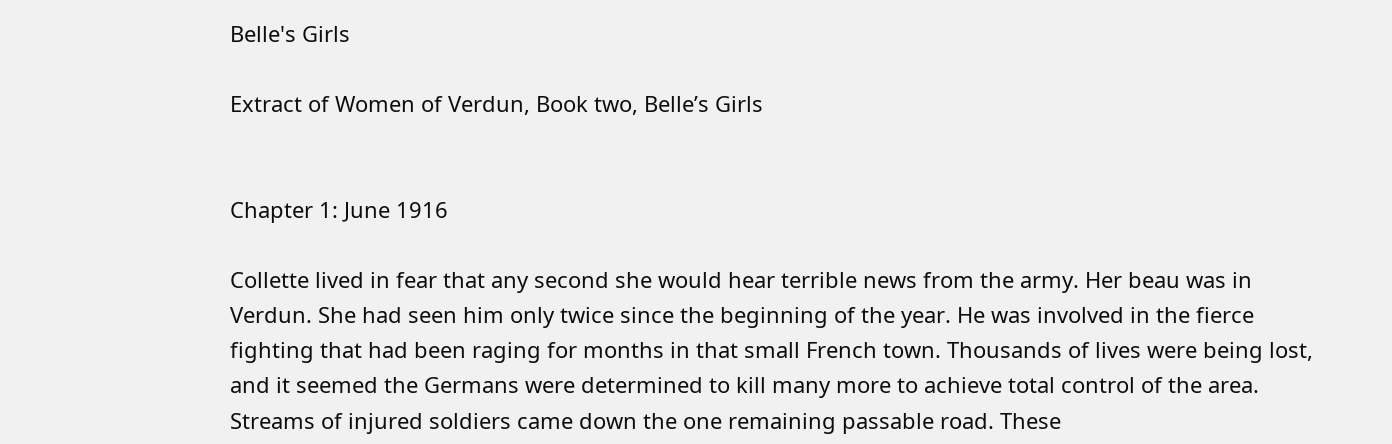Belle's Girls

Extract of Women of Verdun, Book two, Belle’s Girls


Chapter 1: June 1916

Collette lived in fear that any second she would hear terrible news from the army. Her beau was in Verdun. She had seen him only twice since the beginning of the year. He was involved in the fierce fighting that had been raging for months in that small French town. Thousands of lives were being lost, and it seemed the Germans were determined to kill many more to achieve total control of the area. Streams of injured soldiers came down the one remaining passable road. These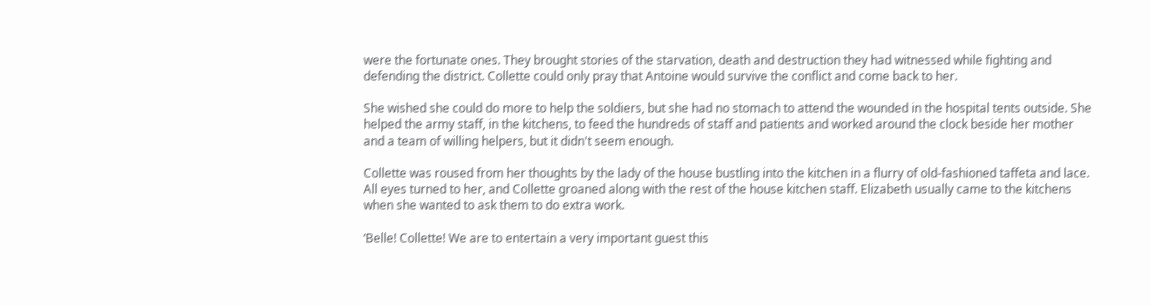were the fortunate ones. They brought stories of the starvation, death and destruction they had witnessed while fighting and defending the district. Collette could only pray that Antoine would survive the conflict and come back to her.

She wished she could do more to help the soldiers, but she had no stomach to attend the wounded in the hospital tents outside. She helped the army staff, in the kitchens, to feed the hundreds of staff and patients and worked around the clock beside her mother and a team of willing helpers, but it didn't seem enough.

Collette was roused from her thoughts by the lady of the house bustling into the kitchen in a flurry of old-fashioned taffeta and lace. All eyes turned to her, and Collette groaned along with the rest of the house kitchen staff. Elizabeth usually came to the kitchens when she wanted to ask them to do extra work.

‘Belle! Collette! We are to entertain a very important guest this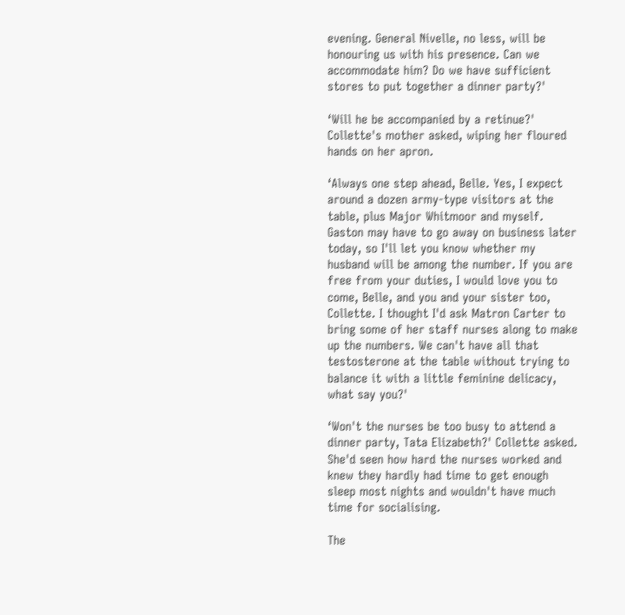evening. General Nivelle, no less, will be honouring us with his presence. Can we accommodate him? Do we have sufficient stores to put together a dinner party?'

‘Will he be accompanied by a retinue?' Collette's mother asked, wiping her floured hands on her apron.

‘Always one step ahead, Belle. Yes, I expect around a dozen army-type visitors at the table, plus Major Whitmoor and myself. Gaston may have to go away on business later today, so I'll let you know whether my husband will be among the number. If you are free from your duties, I would love you to come, Belle, and you and your sister too, Collette. I thought I'd ask Matron Carter to bring some of her staff nurses along to make up the numbers. We can't have all that testosterone at the table without trying to balance it with a little feminine delicacy, what say you?'

‘Won't the nurses be too busy to attend a dinner party, Tata Elizabeth?' Collette asked. She'd seen how hard the nurses worked and knew they hardly had time to get enough sleep most nights and wouldn't have much time for socialising.

The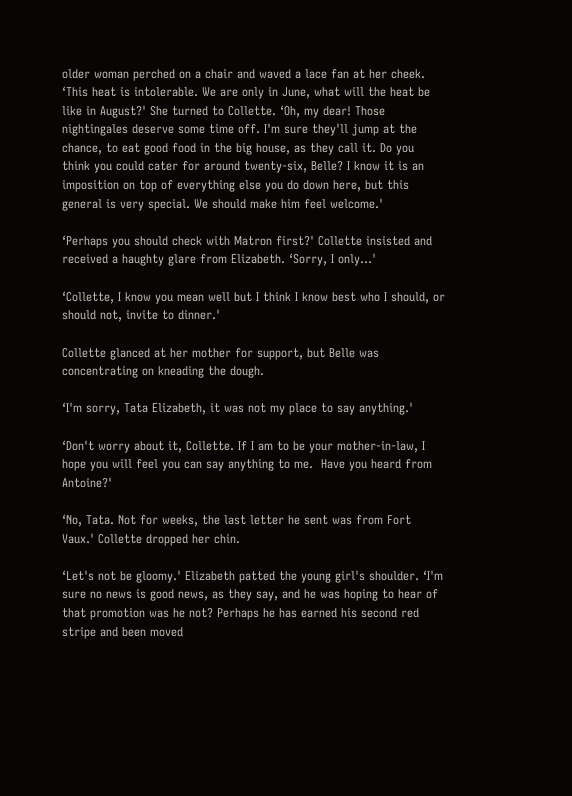older woman perched on a chair and waved a lace fan at her cheek. ‘This heat is intolerable. We are only in June, what will the heat be like in August?' She turned to Collette. ‘Oh, my dear! Those nightingales deserve some time off. I'm sure they'll jump at the chance, to eat good food in the big house, as they call it. Do you think you could cater for around twenty-six, Belle? I know it is an imposition on top of everything else you do down here, but this general is very special. We should make him feel welcome.'

‘Perhaps you should check with Matron first?' Collette insisted and received a haughty glare from Elizabeth. ‘Sorry, I only…'

‘Collette, I know you mean well but I think I know best who I should, or should not, invite to dinner.'

Collette glanced at her mother for support, but Belle was concentrating on kneading the dough.

‘I'm sorry, Tata Elizabeth, it was not my place to say anything.'

‘Don't worry about it, Collette. If I am to be your mother-in-law, I hope you will feel you can say anything to me.  Have you heard from Antoine?'

‘No, Tata. Not for weeks, the last letter he sent was from Fort Vaux.' Collette dropped her chin.

‘Let's not be gloomy.' Elizabeth patted the young girl's shoulder. ‘I'm sure no news is good news, as they say, and he was hoping to hear of that promotion was he not? Perhaps he has earned his second red stripe and been moved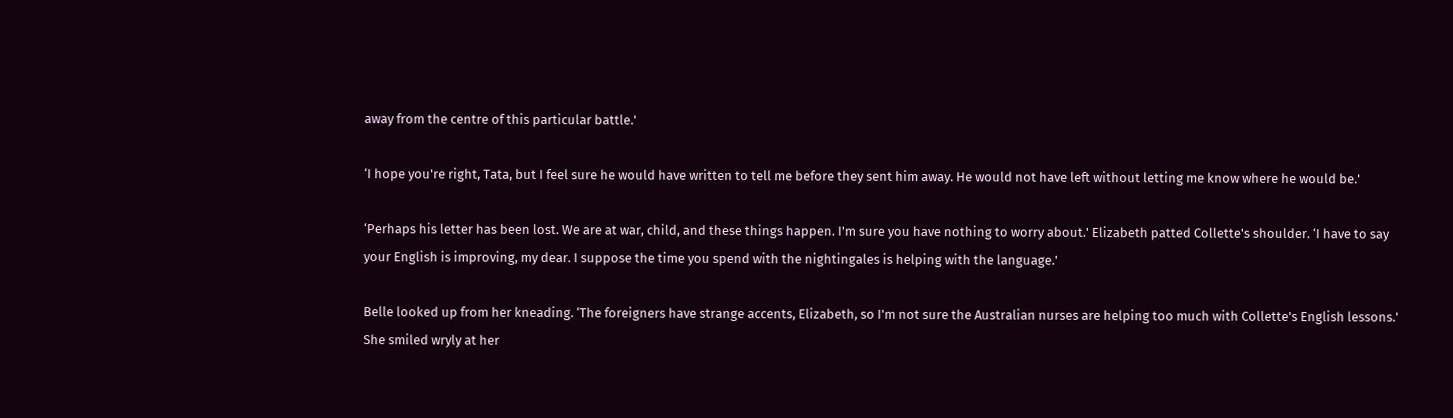away from the centre of this particular battle.'

‘I hope you're right, Tata, but I feel sure he would have written to tell me before they sent him away. He would not have left without letting me know where he would be.'

‘Perhaps his letter has been lost. We are at war, child, and these things happen. I'm sure you have nothing to worry about.' Elizabeth patted Collette's shoulder. ‘I have to say your English is improving, my dear. I suppose the time you spend with the nightingales is helping with the language.'

Belle looked up from her kneading. ‘The foreigners have strange accents, Elizabeth, so I'm not sure the Australian nurses are helping too much with Collette's English lessons.' She smiled wryly at her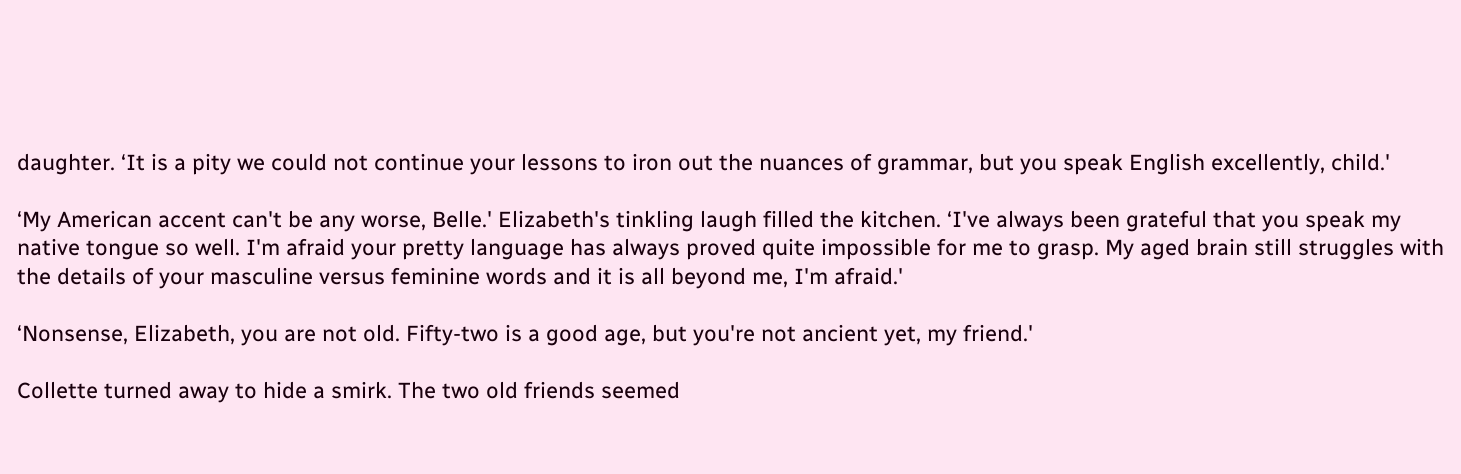daughter. ‘It is a pity we could not continue your lessons to iron out the nuances of grammar, but you speak English excellently, child.'

‘My American accent can't be any worse, Belle.' Elizabeth's tinkling laugh filled the kitchen. ‘I've always been grateful that you speak my native tongue so well. I'm afraid your pretty language has always proved quite impossible for me to grasp. My aged brain still struggles with the details of your masculine versus feminine words and it is all beyond me, I'm afraid.'

‘Nonsense, Elizabeth, you are not old. Fifty-two is a good age, but you're not ancient yet, my friend.'

Collette turned away to hide a smirk. The two old friends seemed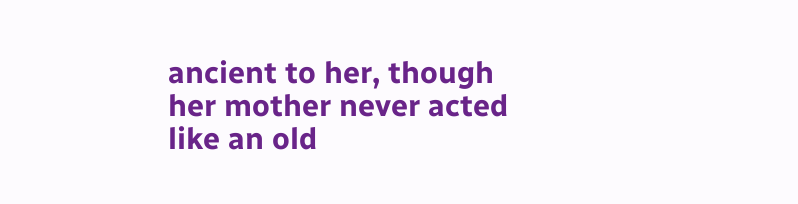ancient to her, though her mother never acted like an old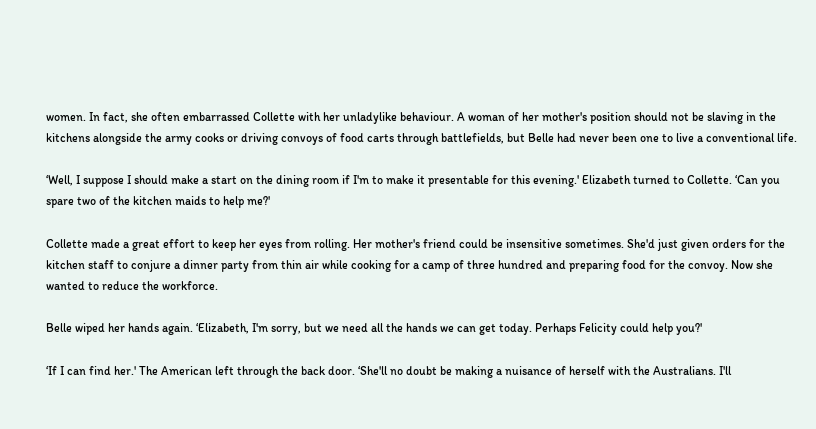women. In fact, she often embarrassed Collette with her unladylike behaviour. A woman of her mother's position should not be slaving in the kitchens alongside the army cooks or driving convoys of food carts through battlefields, but Belle had never been one to live a conventional life.

‘Well, I suppose I should make a start on the dining room if I'm to make it presentable for this evening.' Elizabeth turned to Collette. ‘Can you spare two of the kitchen maids to help me?'

Collette made a great effort to keep her eyes from rolling. Her mother's friend could be insensitive sometimes. She'd just given orders for the kitchen staff to conjure a dinner party from thin air while cooking for a camp of three hundred and preparing food for the convoy. Now she wanted to reduce the workforce.

Belle wiped her hands again. ‘Elizabeth, I'm sorry, but we need all the hands we can get today. Perhaps Felicity could help you?'

‘If I can find her.' The American left through the back door. ‘She'll no doubt be making a nuisance of herself with the Australians. I'll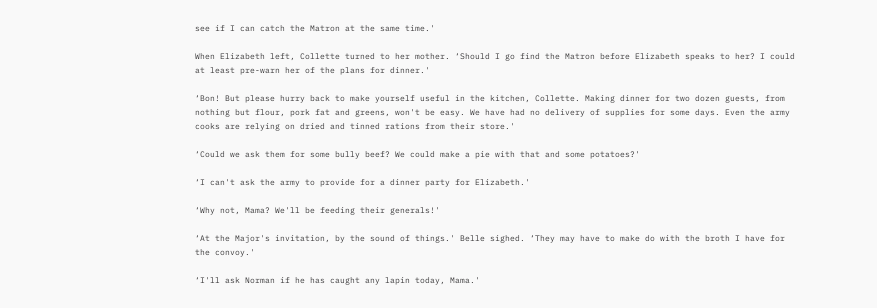see if I can catch the Matron at the same time.'

When Elizabeth left, Collette turned to her mother. ‘Should I go find the Matron before Elizabeth speaks to her? I could at least pre-warn her of the plans for dinner.'

‘Bon! But please hurry back to make yourself useful in the kitchen, Collette. Making dinner for two dozen guests, from nothing but flour, pork fat and greens, won't be easy. We have had no delivery of supplies for some days. Even the army cooks are relying on dried and tinned rations from their store.'

‘Could we ask them for some bully beef? We could make a pie with that and some potatoes?'

‘I can't ask the army to provide for a dinner party for Elizabeth.'

‘Why not, Mama? We'll be feeding their generals!'

‘At the Major's invitation, by the sound of things.' Belle sighed. ‘They may have to make do with the broth I have for the convoy.'

‘I'll ask Norman if he has caught any lapin today, Mama.'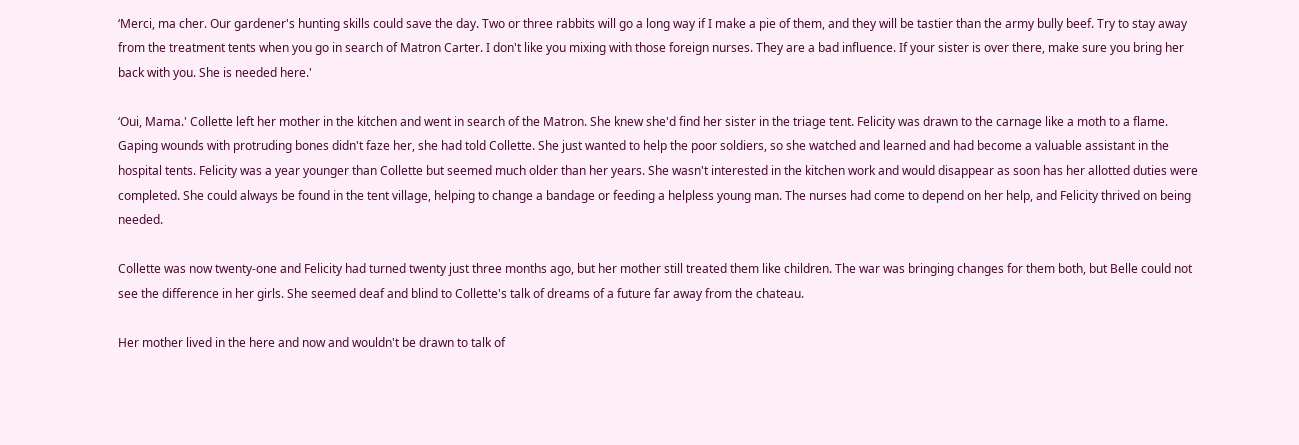‘Merci, ma cher. Our gardener's hunting skills could save the day. Two or three rabbits will go a long way if I make a pie of them, and they will be tastier than the army bully beef. Try to stay away from the treatment tents when you go in search of Matron Carter. I don't like you mixing with those foreign nurses. They are a bad influence. If your sister is over there, make sure you bring her back with you. She is needed here.'

‘Oui, Mama.' Collette left her mother in the kitchen and went in search of the Matron. She knew she'd find her sister in the triage tent. Felicity was drawn to the carnage like a moth to a flame. Gaping wounds with protruding bones didn't faze her, she had told Collette. She just wanted to help the poor soldiers, so she watched and learned and had become a valuable assistant in the hospital tents. Felicity was a year younger than Collette but seemed much older than her years. She wasn't interested in the kitchen work and would disappear as soon has her allotted duties were completed. She could always be found in the tent village, helping to change a bandage or feeding a helpless young man. The nurses had come to depend on her help, and Felicity thrived on being needed.

Collette was now twenty-one and Felicity had turned twenty just three months ago, but her mother still treated them like children. The war was bringing changes for them both, but Belle could not see the difference in her girls. She seemed deaf and blind to Collette's talk of dreams of a future far away from the chateau.

Her mother lived in the here and now and wouldn't be drawn to talk of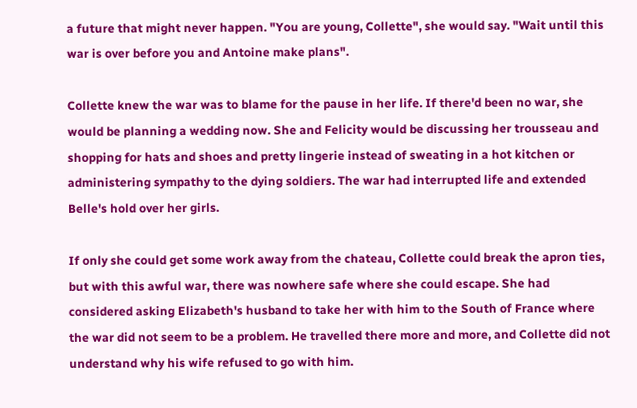a future that might never happen. "You are young, Collette", she would say. "Wait until this war is over before you and Antoine make plans".

Collette knew the war was to blame for the pause in her life. If there'd been no war, she would be planning a wedding now. She and Felicity would be discussing her trousseau and shopping for hats and shoes and pretty lingerie instead of sweating in a hot kitchen or administering sympathy to the dying soldiers. The war had interrupted life and extended Belle's hold over her girls.

If only she could get some work away from the chateau, Collette could break the apron ties, but with this awful war, there was nowhere safe where she could escape. She had considered asking Elizabeth's husband to take her with him to the South of France where the war did not seem to be a problem. He travelled there more and more, and Collette did not understand why his wife refused to go with him.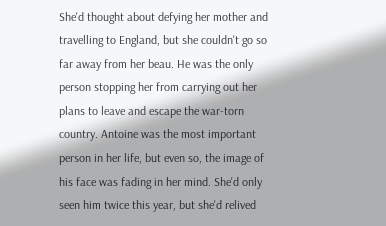She'd thought about defying her mother and travelling to England, but she couldn't go so far away from her beau. He was the only person stopping her from carrying out her plans to leave and escape the war-torn country. Antoine was the most important person in her life, but even so, the image of his face was fading in her mind. She'd only seen him twice this year, but she'd relived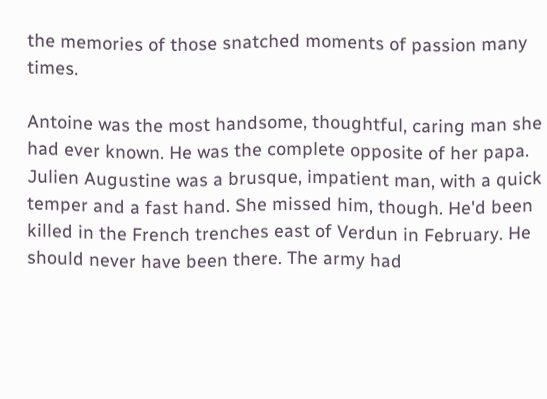the memories of those snatched moments of passion many times.

Antoine was the most handsome, thoughtful, caring man she had ever known. He was the complete opposite of her papa. Julien Augustine was a brusque, impatient man, with a quick temper and a fast hand. She missed him, though. He'd been killed in the French trenches east of Verdun in February. He should never have been there. The army had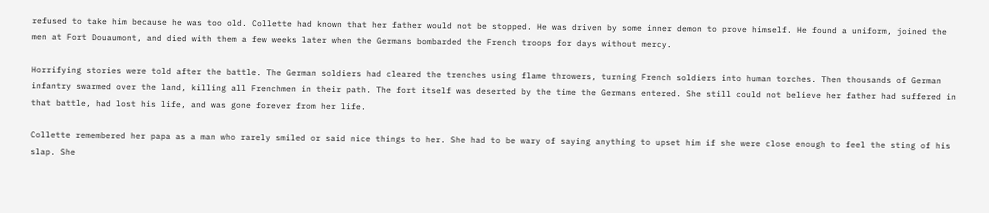refused to take him because he was too old. Collette had known that her father would not be stopped. He was driven by some inner demon to prove himself. He found a uniform, joined the men at Fort Douaumont, and died with them a few weeks later when the Germans bombarded the French troops for days without mercy.

Horrifying stories were told after the battle. The German soldiers had cleared the trenches using flame throwers, turning French soldiers into human torches. Then thousands of German infantry swarmed over the land, killing all Frenchmen in their path. The fort itself was deserted by the time the Germans entered. She still could not believe her father had suffered in that battle, had lost his life, and was gone forever from her life.

Collette remembered her papa as a man who rarely smiled or said nice things to her. She had to be wary of saying anything to upset him if she were close enough to feel the sting of his slap. She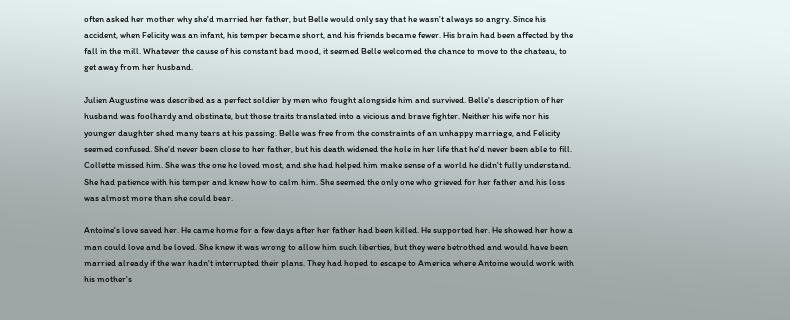often asked her mother why she'd married her father, but Belle would only say that he wasn't always so angry. Since his accident, when Felicity was an infant, his temper became short, and his friends became fewer. His brain had been affected by the fall in the mill. Whatever the cause of his constant bad mood, it seemed Belle welcomed the chance to move to the chateau, to get away from her husband.

Julien Augustine was described as a perfect soldier by men who fought alongside him and survived. Belle's description of her husband was foolhardy and obstinate, but those traits translated into a vicious and brave fighter. Neither his wife nor his younger daughter shed many tears at his passing. Belle was free from the constraints of an unhappy marriage, and Felicity seemed confused. She'd never been close to her father, but his death widened the hole in her life that he'd never been able to fill. Collette missed him. She was the one he loved most, and she had helped him make sense of a world he didn't fully understand. She had patience with his temper and knew how to calm him. She seemed the only one who grieved for her father and his loss was almost more than she could bear.

Antoine's love saved her. He came home for a few days after her father had been killed. He supported her. He showed her how a man could love and be loved. She knew it was wrong to allow him such liberties, but they were betrothed and would have been married already if the war hadn't interrupted their plans. They had hoped to escape to America where Antoine would work with his mother's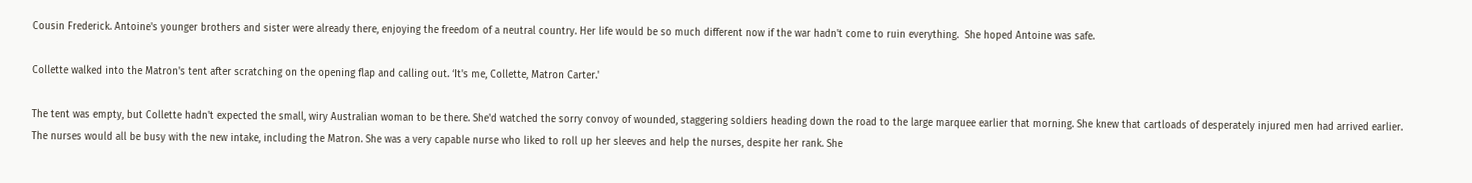Cousin Frederick. Antoine's younger brothers and sister were already there, enjoying the freedom of a neutral country. Her life would be so much different now if the war hadn't come to ruin everything.  She hoped Antoine was safe.

Collette walked into the Matron's tent after scratching on the opening flap and calling out. ‘It's me, Collette, Matron Carter.'

The tent was empty, but Collette hadn't expected the small, wiry Australian woman to be there. She'd watched the sorry convoy of wounded, staggering soldiers heading down the road to the large marquee earlier that morning. She knew that cartloads of desperately injured men had arrived earlier. The nurses would all be busy with the new intake, including the Matron. She was a very capable nurse who liked to roll up her sleeves and help the nurses, despite her rank. She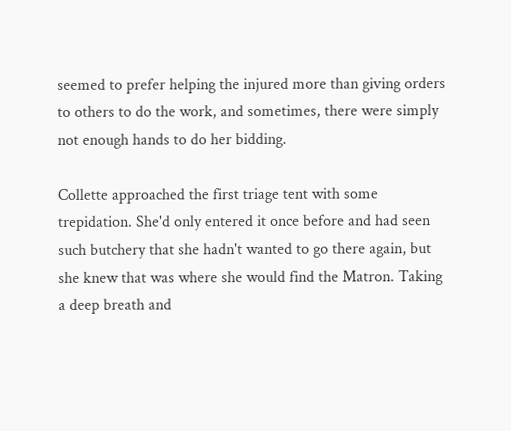seemed to prefer helping the injured more than giving orders to others to do the work, and sometimes, there were simply not enough hands to do her bidding.

Collette approached the first triage tent with some trepidation. She'd only entered it once before and had seen such butchery that she hadn't wanted to go there again, but she knew that was where she would find the Matron. Taking a deep breath and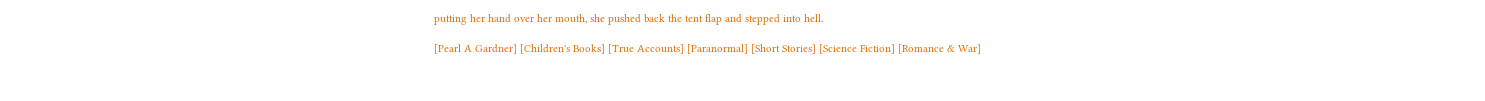putting her hand over her mouth, she pushed back the tent flap and stepped into hell.

[Pearl A Gardner] [Children's Books] [True Accounts] [Paranormal] [Short Stories] [Science Fiction] [Romance & War]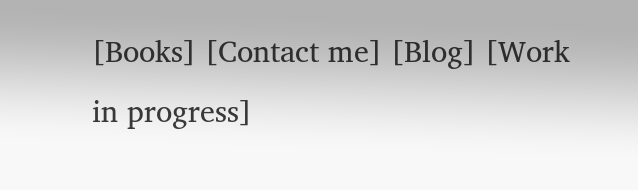[Books] [Contact me] [Blog] [Work in progress]